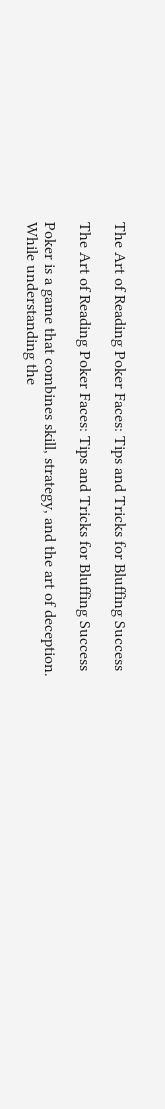The Art of Reading Poker Faces: Tips and Tricks for Bluffing Success

The Art of Reading Poker Faces: Tips and Tricks for Bluffing Success

Poker is a game that combines skill, strategy, and the art of deception. While understanding the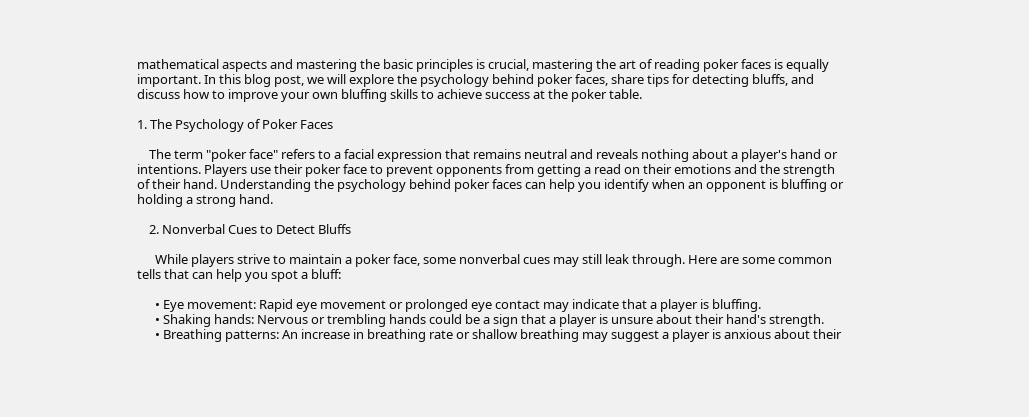mathematical aspects and mastering the basic principles is crucial, mastering the art of reading poker faces is equally important. In this blog post, we will explore the psychology behind poker faces, share tips for detecting bluffs, and discuss how to improve your own bluffing skills to achieve success at the poker table.

1. The Psychology of Poker Faces

    The term "poker face" refers to a facial expression that remains neutral and reveals nothing about a player's hand or intentions. Players use their poker face to prevent opponents from getting a read on their emotions and the strength of their hand. Understanding the psychology behind poker faces can help you identify when an opponent is bluffing or holding a strong hand.

    2. Nonverbal Cues to Detect Bluffs

      While players strive to maintain a poker face, some nonverbal cues may still leak through. Here are some common tells that can help you spot a bluff:

      • Eye movement: Rapid eye movement or prolonged eye contact may indicate that a player is bluffing.
      • Shaking hands: Nervous or trembling hands could be a sign that a player is unsure about their hand's strength.
      • Breathing patterns: An increase in breathing rate or shallow breathing may suggest a player is anxious about their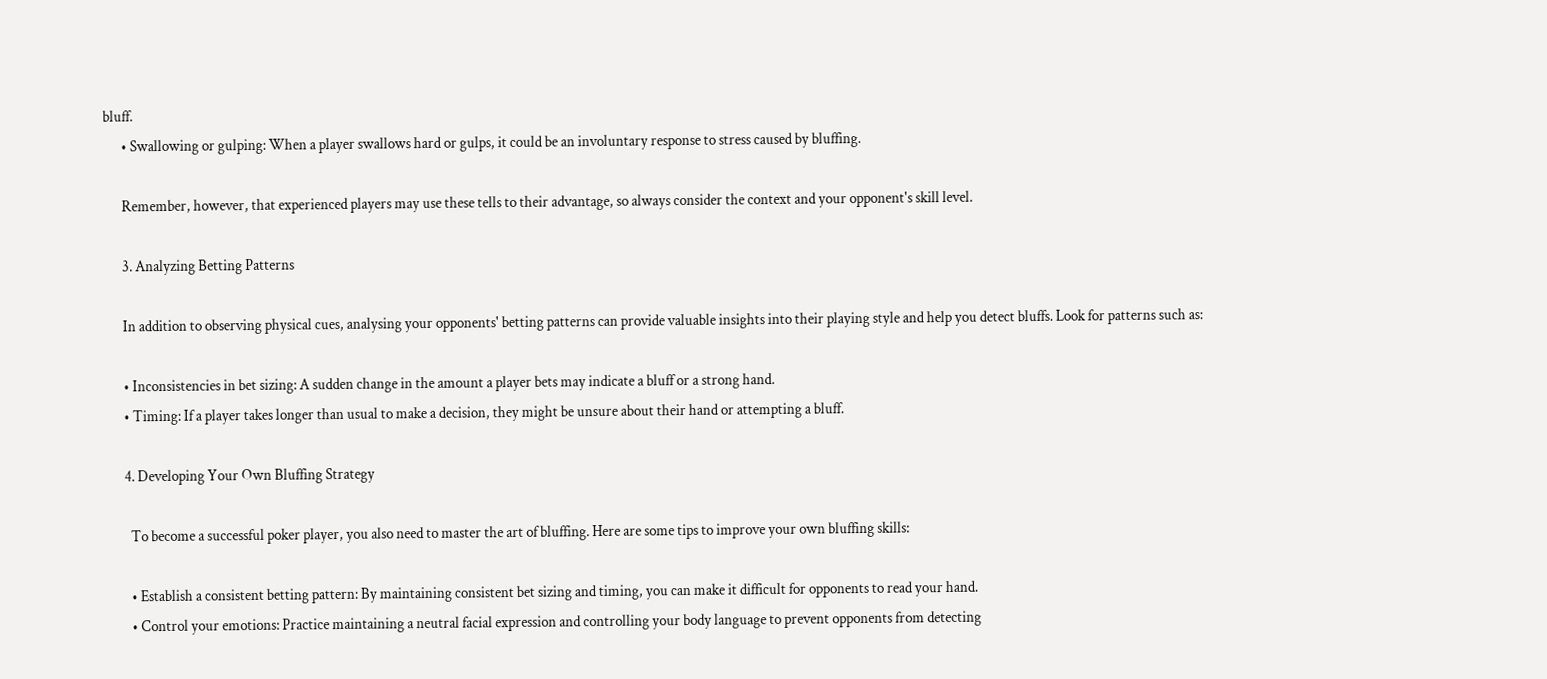bluff.
      • Swallowing or gulping: When a player swallows hard or gulps, it could be an involuntary response to stress caused by bluffing.

      Remember, however, that experienced players may use these tells to their advantage, so always consider the context and your opponent's skill level.

      3. Analyzing Betting Patterns

      In addition to observing physical cues, analysing your opponents' betting patterns can provide valuable insights into their playing style and help you detect bluffs. Look for patterns such as:

      • Inconsistencies in bet sizing: A sudden change in the amount a player bets may indicate a bluff or a strong hand.
      • Timing: If a player takes longer than usual to make a decision, they might be unsure about their hand or attempting a bluff.

      4. Developing Your Own Bluffing Strategy

        To become a successful poker player, you also need to master the art of bluffing. Here are some tips to improve your own bluffing skills:

        • Establish a consistent betting pattern: By maintaining consistent bet sizing and timing, you can make it difficult for opponents to read your hand.
        • Control your emotions: Practice maintaining a neutral facial expression and controlling your body language to prevent opponents from detecting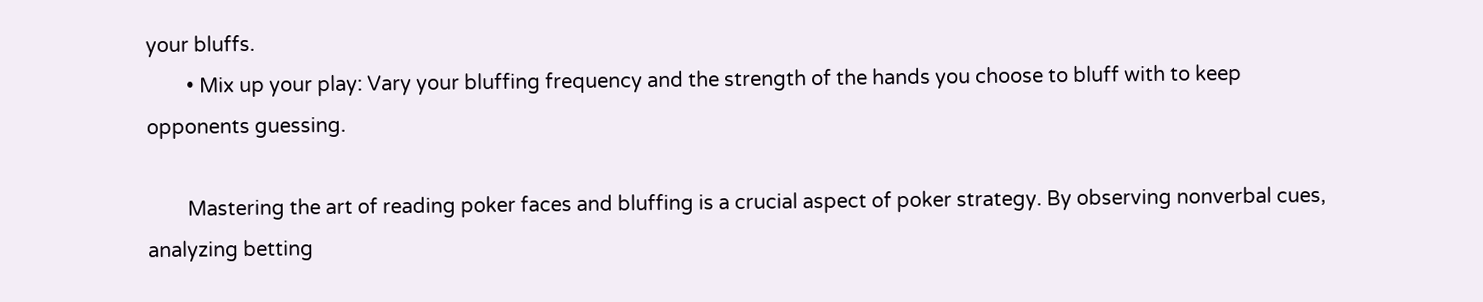your bluffs.
        • Mix up your play: Vary your bluffing frequency and the strength of the hands you choose to bluff with to keep opponents guessing.

        Mastering the art of reading poker faces and bluffing is a crucial aspect of poker strategy. By observing nonverbal cues, analyzing betting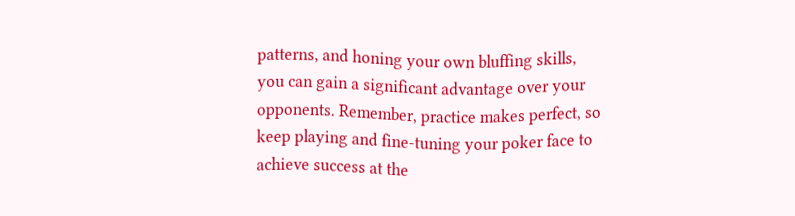patterns, and honing your own bluffing skills, you can gain a significant advantage over your opponents. Remember, practice makes perfect, so keep playing and fine-tuning your poker face to achieve success at the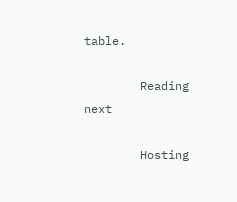table.

        Reading next

        Hosting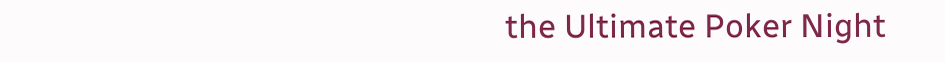the Ultimate Poker Night